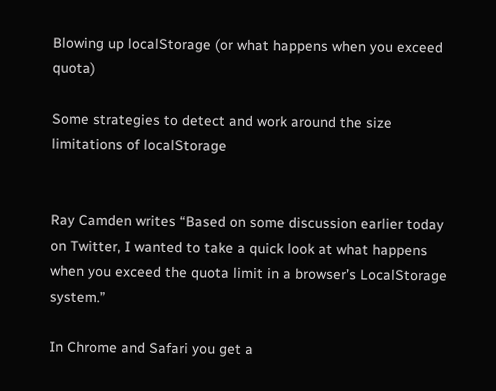Blowing up localStorage (or what happens when you exceed quota)

Some strategies to detect and work around the size limitations of localStorage


Ray Camden writes “Based on some discussion earlier today on Twitter, I wanted to take a quick look at what happens when you exceed the quota limit in a browser’s LocalStorage system.”

In Chrome and Safari you get a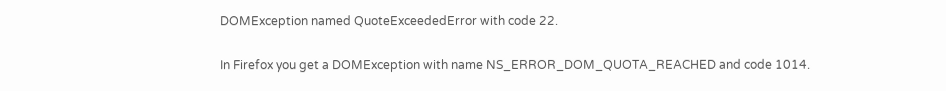DOMException named QuoteExceededError with code 22.

In Firefox you get a DOMException with name NS_ERROR_DOM_QUOTA_REACHED and code 1014.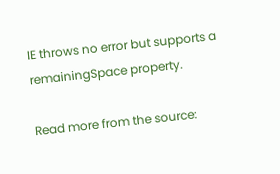IE throws no error but supports a remainingSpace property.

Read more from the source: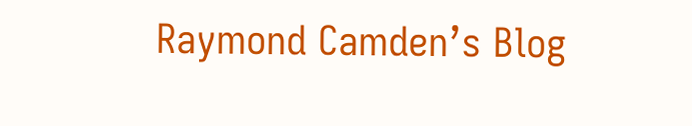Raymond Camden’s Blog